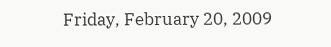Friday, February 20, 2009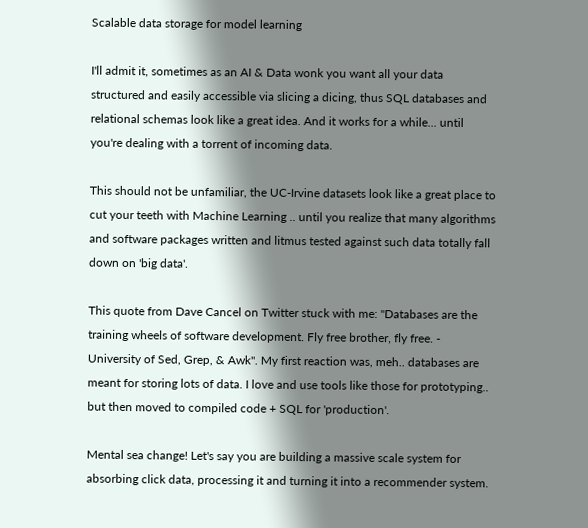Scalable data storage for model learning

I'll admit it, sometimes as an AI & Data wonk you want all your data structured and easily accessible via slicing a dicing, thus SQL databases and relational schemas look like a great idea. And it works for a while... until you're dealing with a torrent of incoming data.

This should not be unfamiliar, the UC-Irvine datasets look like a great place to cut your teeth with Machine Learning .. until you realize that many algorithms and software packages written and litmus tested against such data totally fall down on 'big data'.

This quote from Dave Cancel on Twitter stuck with me: "Databases are the training wheels of software development. Fly free brother, fly free. - University of Sed, Grep, & Awk". My first reaction was, meh.. databases are meant for storing lots of data. I love and use tools like those for prototyping.. but then moved to compiled code + SQL for 'production'.

Mental sea change! Let's say you are building a massive scale system for absorbing click data, processing it and turning it into a recommender system.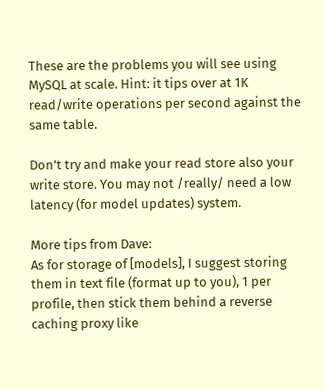These are the problems you will see using MySQL at scale. Hint: it tips over at 1K read/write operations per second against the same table.

Don't try and make your read store also your write store. You may not /really/ need a low latency (for model updates) system.

More tips from Dave:
As for storage of [models], I suggest storing them in text file (format up to you), 1 per profile, then stick them behind a reverse caching proxy like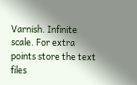Varnish. Infinite scale. For extra points store the text files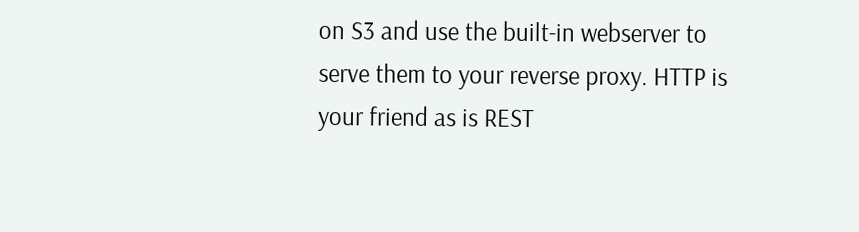on S3 and use the built-in webserver to serve them to your reverse proxy. HTTP is your friend as is REST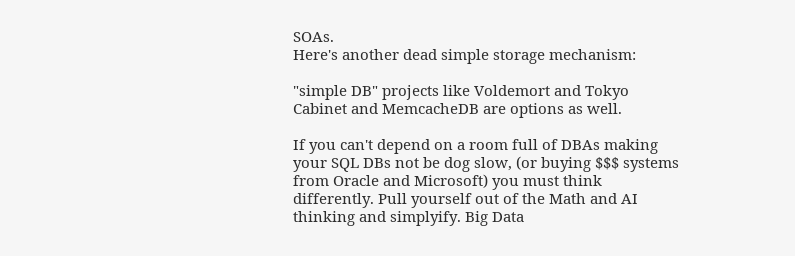SOAs.
Here's another dead simple storage mechanism:

"simple DB" projects like Voldemort and Tokyo Cabinet and MemcacheDB are options as well.

If you can't depend on a room full of DBAs making your SQL DBs not be dog slow, (or buying $$$ systems from Oracle and Microsoft) you must think differently. Pull yourself out of the Math and AI thinking and simplyify. Big Data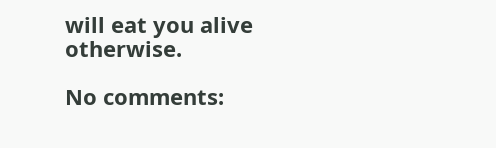will eat you alive otherwise.

No comments: